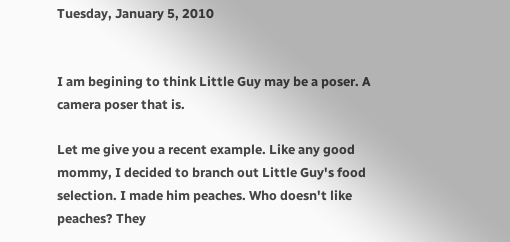Tuesday, January 5, 2010


I am begining to think Little Guy may be a poser. A camera poser that is.

Let me give you a recent example. Like any good mommy, I decided to branch out Little Guy's food selection. I made him peaches. Who doesn't like peaches? They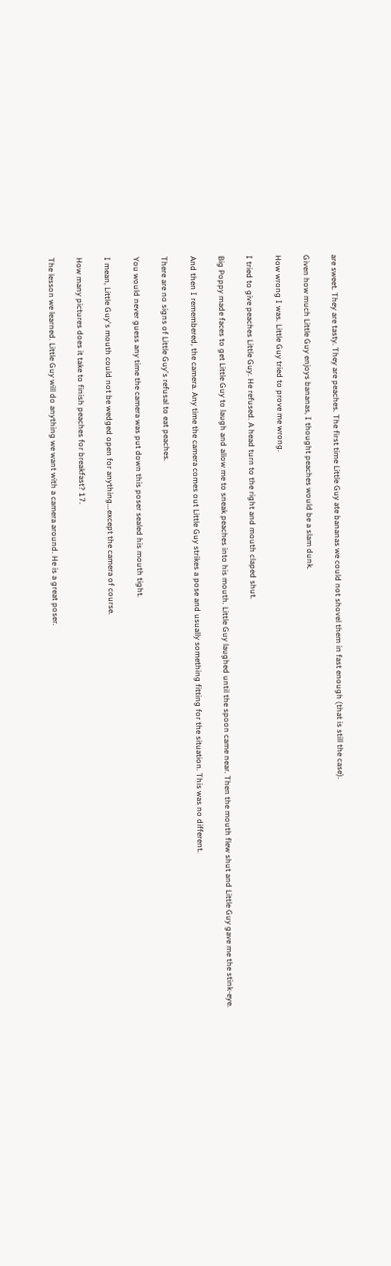are sweet. They are tasty. They are peaches. The first time Little Guy ate bananas we could not shovel them in fast enough (that is still the case).

Given how much Little Guy enjoys bananas, I thought peaches would be a slam dunk.

How wrong I was. Little Guy tried to prove me wrong.

I tried to give peaches Little Guy. He refused. A head turn to the right and mouth claped shut.

Big Poppy made faces to get Little Guy to laugh and allow me to sneak peaches into his mouth. Little Guy laughed until the spoon came near. Then the mouth flew shut and Little Guy gave me the stink-eye.

And then I remembered, the camera. Any time the camera comes out Little Guy strikes a pose and usually something fitting for the situation. This was no different.

There are no signs of Little Guy's refusal to eat peaches.

You would never guess any time the camera was put down this poser sealed his mouth tight.

I mean, Little Guy's mouth could not be wedged open for anything...except the camera of course.

How many pictures does it take to finish peaches for breakfast? 17.

The lesson we learned. Little Guy will do anything we want with a camera around. He is a great poser.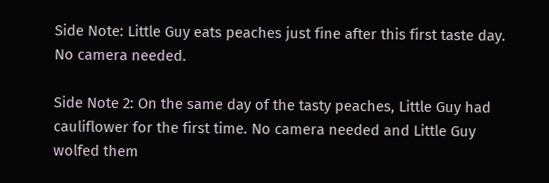Side Note: Little Guy eats peaches just fine after this first taste day. No camera needed.

Side Note 2: On the same day of the tasty peaches, Little Guy had cauliflower for the first time. No camera needed and Little Guy wolfed them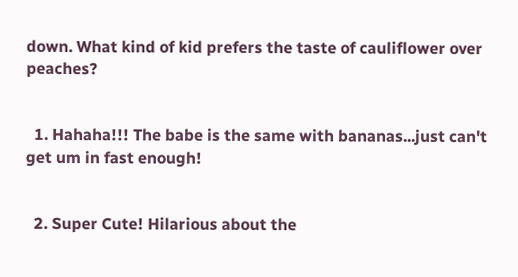down. What kind of kid prefers the taste of cauliflower over peaches?


  1. Hahaha!!! The babe is the same with bananas...just can't get um in fast enough!


  2. Super Cute! Hilarious about the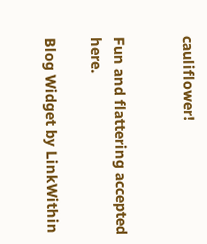cauliflower!


Fun and flattering accepted here.

Blog Widget by LinkWithin